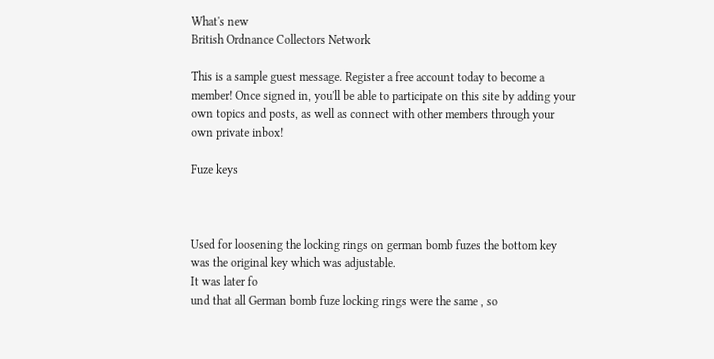What's new
British Ordnance Collectors Network

This is a sample guest message. Register a free account today to become a member! Once signed in, you'll be able to participate on this site by adding your own topics and posts, as well as connect with other members through your own private inbox!

Fuze keys



Used for loosening the locking rings on german bomb fuzes the bottom key was the original key which was adjustable.
It was later fo
und that all German bomb fuze locking rings were the same , so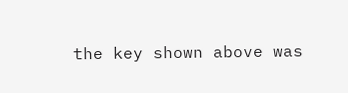the key shown above was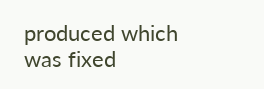produced which was fixed